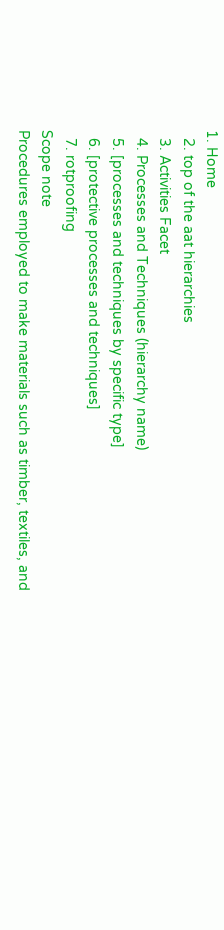1. Home
  2. top of the aat hierarchies
  3. Activities Facet
  4. Processes and Techniques (hierarchy name)
  5. [processes and techniques by specific type]
  6. [protective processes and techniques]
  7. rotproofing
Scope note
Procedures employed to make materials such as timber, textiles, and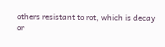others resistant to rot, which is decay or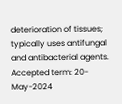deterioration of tissues; typically uses antifungal and antibacterial agents.
Accepted term: 20-May-2024